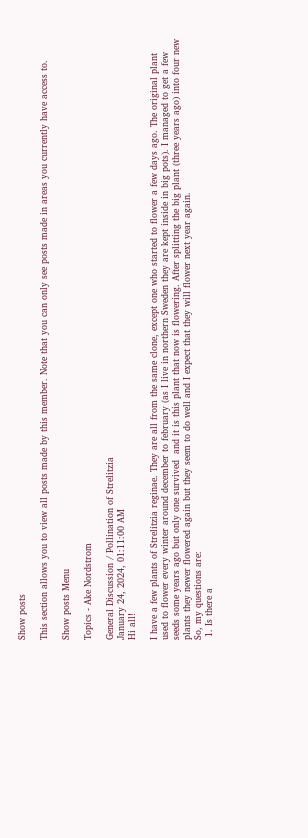Show posts

This section allows you to view all posts made by this member. Note that you can only see posts made in areas you currently have access to.

Show posts Menu

Topics - Ake Nordstrom

General Discussion / Pollination of Strelitzia
January 24, 2024, 01:11:00 AM
Hi all!

I have a few plants of Strelitzia reginae. They are all from the same clone, except one who started to flower a few days ago. The original plant used to flower every winter around december to february (as I live in northern Sweden they are kept inside in big pots). I managed to get a few seeds some years ago but only one survived  and it is this plant that now is flowering. After splitting the big plant (three years ago) into four new plants they newer flowered again but they seem to do well and I expect that they will flower next year again.
So, my questions are:
 1. Is there a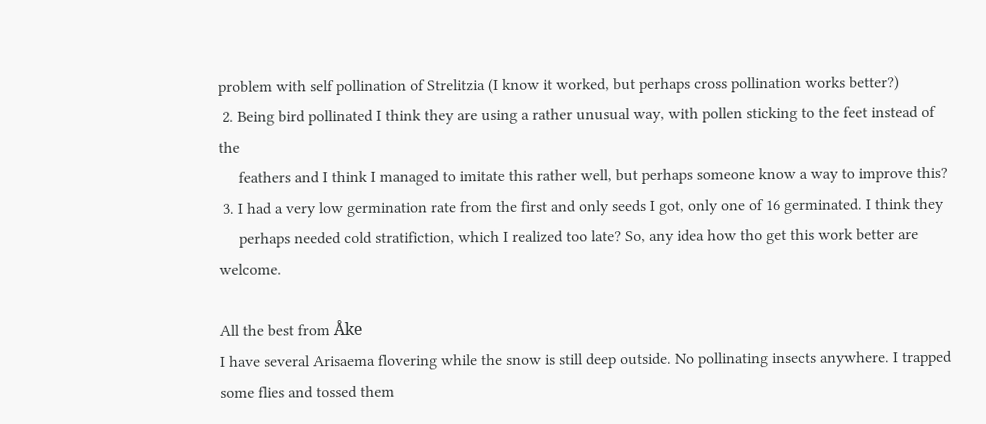problem with self pollination of Strelitzia (I know it worked, but perhaps cross pollination works better?)
 2. Being bird pollinated I think they are using a rather unusual way, with pollen sticking to the feet instead of the
     feathers and I think I managed to imitate this rather well, but perhaps someone know a way to improve this?
 3. I had a very low germination rate from the first and only seeds I got, only one of 16 germinated. I think they
     perhaps needed cold stratifiction, which I realized too late? So, any idea how tho get this work better are welcome.

All the best from Åke
I have several Arisaema flovering while the snow is still deep outside. No pollinating insects anywhere. I trapped some flies and tossed them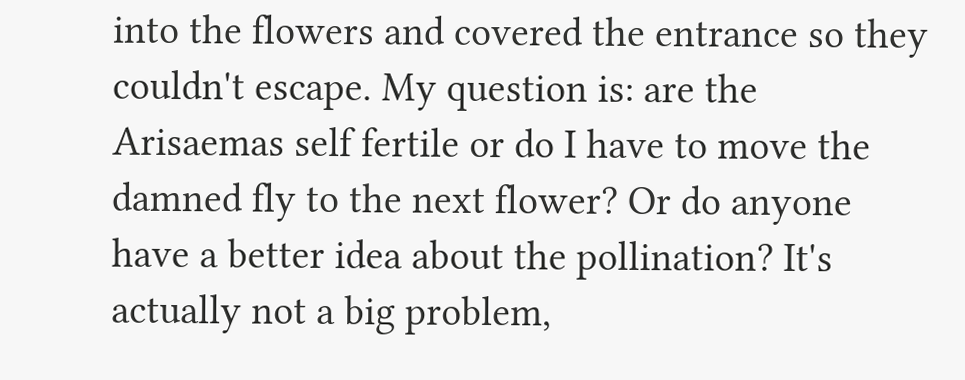into the flowers and covered the entrance so they couldn't escape. My question is: are the Arisaemas self fertile or do I have to move the damned fly to the next flower? Or do anyone have a better idea about the pollination? It's actually not a big problem,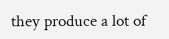they produce a lot of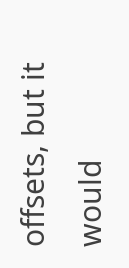offsets, but it would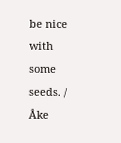be nice with some seeds. / Åke